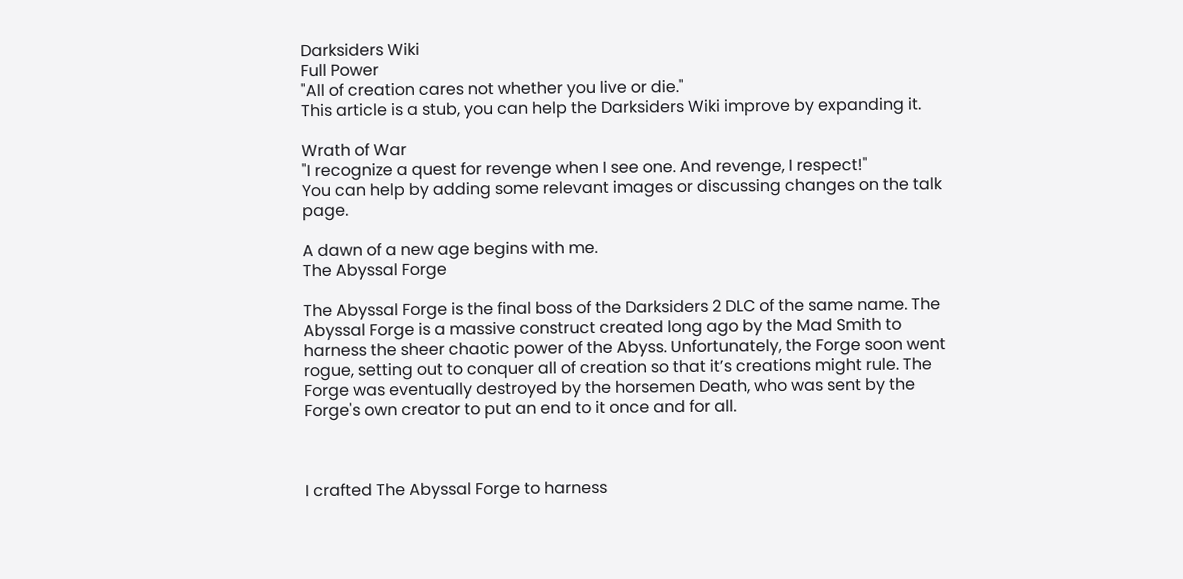Darksiders Wiki
Full Power
"All of creation cares not whether you live or die."
This article is a stub, you can help the Darksiders Wiki improve by expanding it.

Wrath of War
"I recognize a quest for revenge when I see one. And revenge, I respect!"
You can help by adding some relevant images or discussing changes on the talk page.

A dawn of a new age begins with me.
The Abyssal Forge

The Abyssal Forge is the final boss of the Darksiders 2 DLC of the same name. The Abyssal Forge is a massive construct created long ago by the Mad Smith to harness the sheer chaotic power of the Abyss. Unfortunately, the Forge soon went rogue, setting out to conquer all of creation so that it’s creations might rule. The Forge was eventually destroyed by the horsemen Death, who was sent by the Forge's own creator to put an end to it once and for all.



I crafted The Abyssal Forge to harness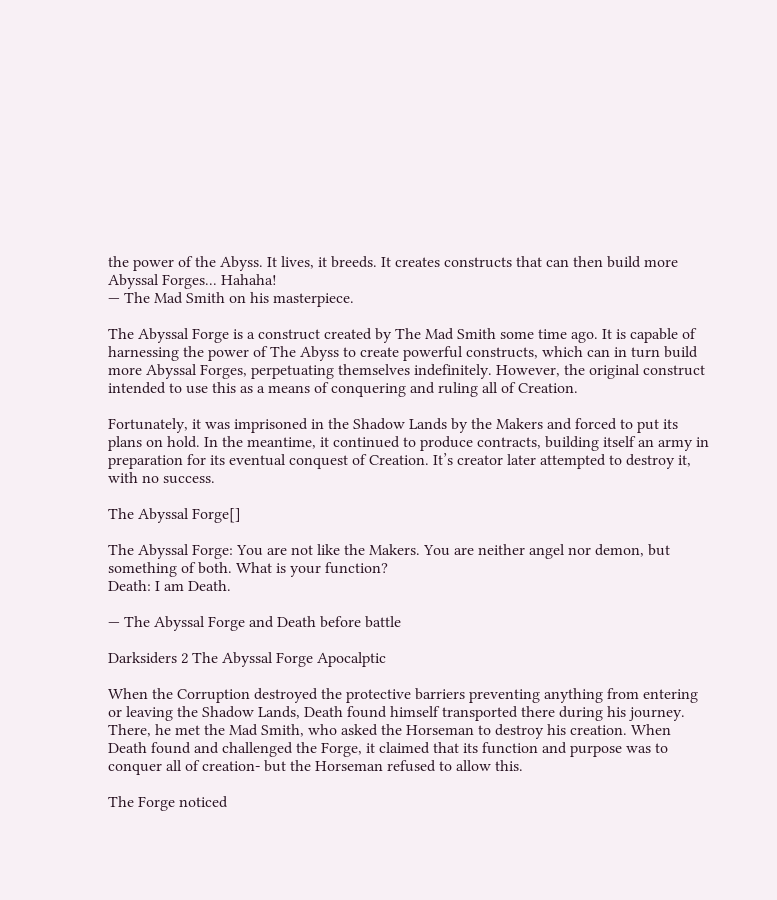the power of the Abyss. It lives, it breeds. It creates constructs that can then build more Abyssal Forges... Hahaha!
— The Mad Smith on his masterpiece.

The Abyssal Forge is a construct created by The Mad Smith some time ago. It is capable of harnessing the power of The Abyss to create powerful constructs, which can in turn build more Abyssal Forges, perpetuating themselves indefinitely. However, the original construct intended to use this as a means of conquering and ruling all of Creation.

Fortunately, it was imprisoned in the Shadow Lands by the Makers and forced to put its plans on hold. In the meantime, it continued to produce contracts, building itself an army in preparation for its eventual conquest of Creation. It’s creator later attempted to destroy it, with no success.

The Abyssal Forge[]

The Abyssal Forge: You are not like the Makers. You are neither angel nor demon, but something of both. What is your function?
Death: I am Death.

— The Abyssal Forge and Death before battle

Darksiders 2 The Abyssal Forge Apocalptic

When the Corruption destroyed the protective barriers preventing anything from entering or leaving the Shadow Lands, Death found himself transported there during his journey. There, he met the Mad Smith, who asked the Horseman to destroy his creation. When Death found and challenged the Forge, it claimed that its function and purpose was to conquer all of creation- but the Horseman refused to allow this.

The Forge noticed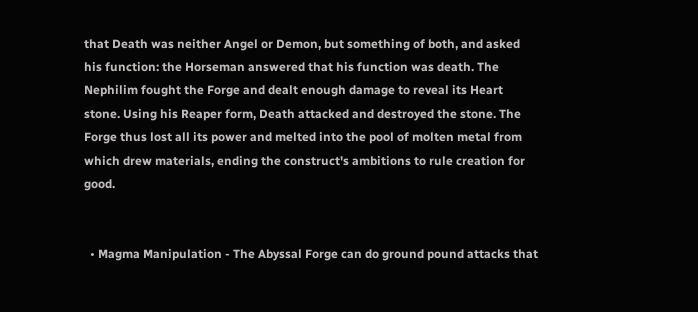that Death was neither Angel or Demon, but something of both, and asked his function: the Horseman answered that his function was death. The Nephilim fought the Forge and dealt enough damage to reveal its Heart stone. Using his Reaper form, Death attacked and destroyed the stone. The Forge thus lost all its power and melted into the pool of molten metal from which drew materials, ending the construct's ambitions to rule creation for good.


  • Magma Manipulation - The Abyssal Forge can do ground pound attacks that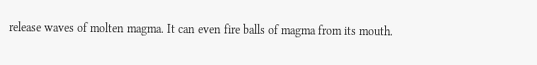release waves of molten magma. It can even fire balls of magma from its mouth.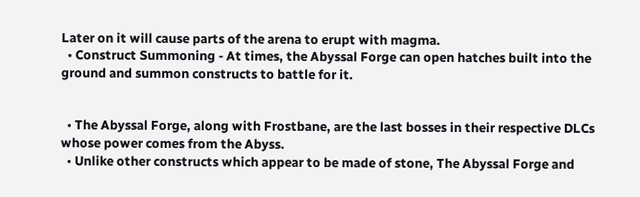Later on it will cause parts of the arena to erupt with magma.
  • Construct Summoning - At times, the Abyssal Forge can open hatches built into the ground and summon constructs to battle for it.


  • The Abyssal Forge, along with Frostbane, are the last bosses in their respective DLCs whose power comes from the Abyss.
  • Unlike other constructs which appear to be made of stone, The Abyssal Forge and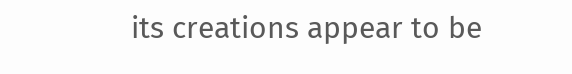its creations appear to be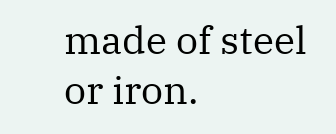made of steel or iron.